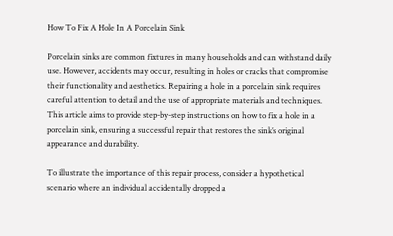How To Fix A Hole In A Porcelain Sink

Porcelain sinks are common fixtures in many households and can withstand daily use. However, accidents may occur, resulting in holes or cracks that compromise their functionality and aesthetics. Repairing a hole in a porcelain sink requires careful attention to detail and the use of appropriate materials and techniques. This article aims to provide step-by-step instructions on how to fix a hole in a porcelain sink, ensuring a successful repair that restores the sink’s original appearance and durability.

To illustrate the importance of this repair process, consider a hypothetical scenario where an individual accidentally dropped a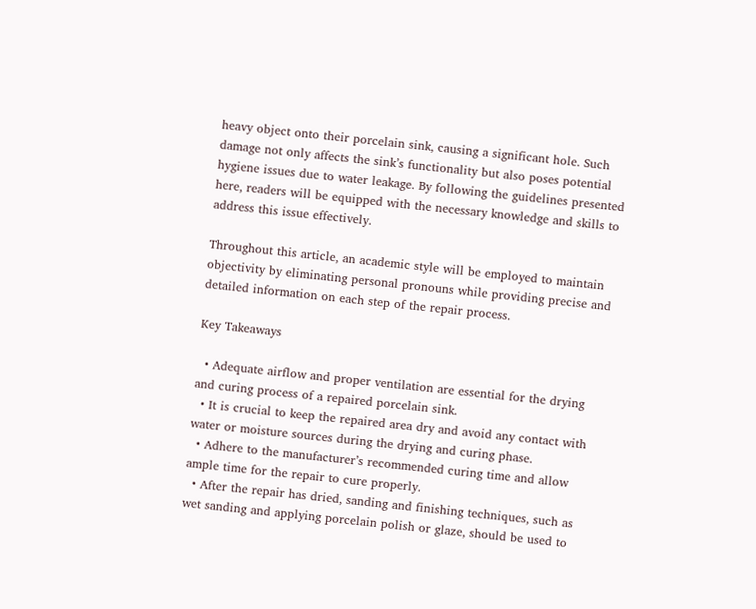heavy object onto their porcelain sink, causing a significant hole. Such damage not only affects the sink’s functionality but also poses potential hygiene issues due to water leakage. By following the guidelines presented here, readers will be equipped with the necessary knowledge and skills to address this issue effectively.

Throughout this article, an academic style will be employed to maintain objectivity by eliminating personal pronouns while providing precise and detailed information on each step of the repair process.

Key Takeaways

  • Adequate airflow and proper ventilation are essential for the drying and curing process of a repaired porcelain sink.
  • It is crucial to keep the repaired area dry and avoid any contact with water or moisture sources during the drying and curing phase.
  • Adhere to the manufacturer’s recommended curing time and allow ample time for the repair to cure properly.
  • After the repair has dried, sanding and finishing techniques, such as wet sanding and applying porcelain polish or glaze, should be used to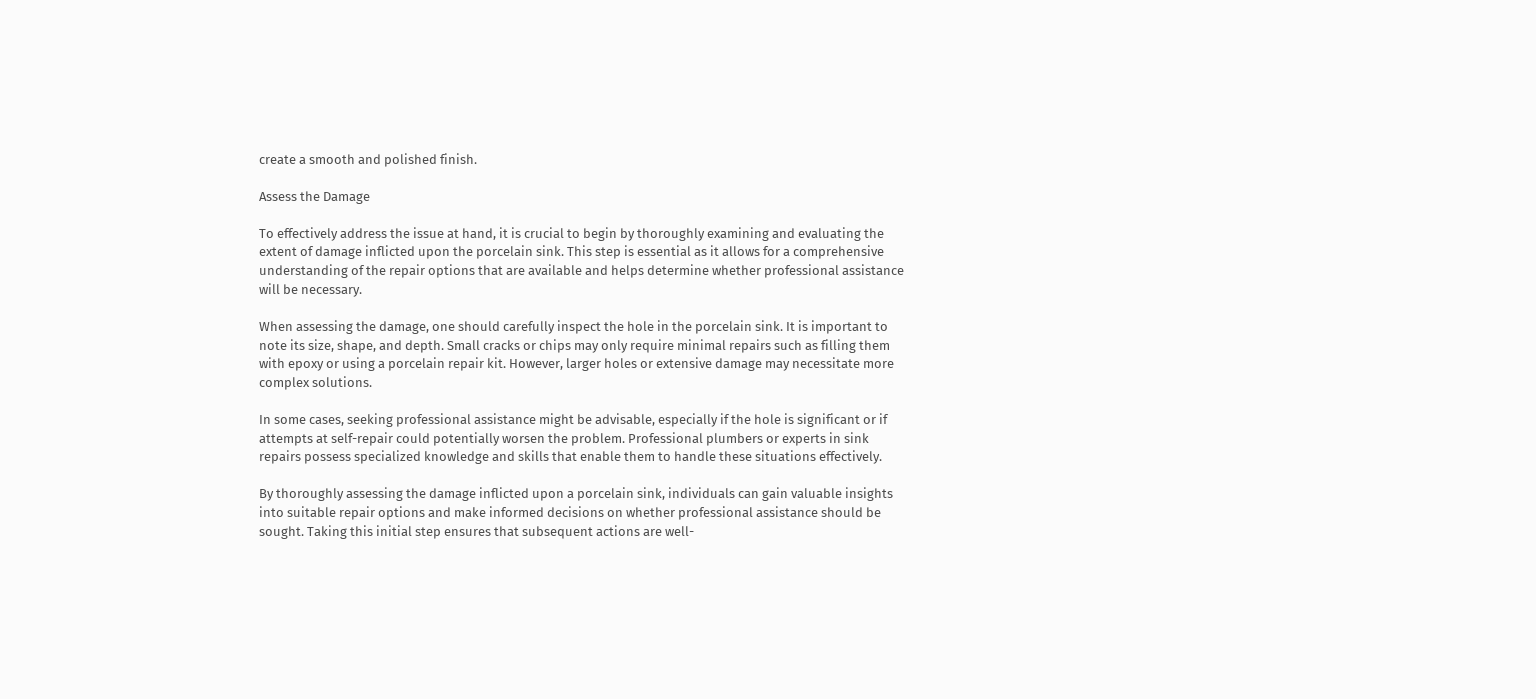create a smooth and polished finish.

Assess the Damage

To effectively address the issue at hand, it is crucial to begin by thoroughly examining and evaluating the extent of damage inflicted upon the porcelain sink. This step is essential as it allows for a comprehensive understanding of the repair options that are available and helps determine whether professional assistance will be necessary.

When assessing the damage, one should carefully inspect the hole in the porcelain sink. It is important to note its size, shape, and depth. Small cracks or chips may only require minimal repairs such as filling them with epoxy or using a porcelain repair kit. However, larger holes or extensive damage may necessitate more complex solutions.

In some cases, seeking professional assistance might be advisable, especially if the hole is significant or if attempts at self-repair could potentially worsen the problem. Professional plumbers or experts in sink repairs possess specialized knowledge and skills that enable them to handle these situations effectively.

By thoroughly assessing the damage inflicted upon a porcelain sink, individuals can gain valuable insights into suitable repair options and make informed decisions on whether professional assistance should be sought. Taking this initial step ensures that subsequent actions are well-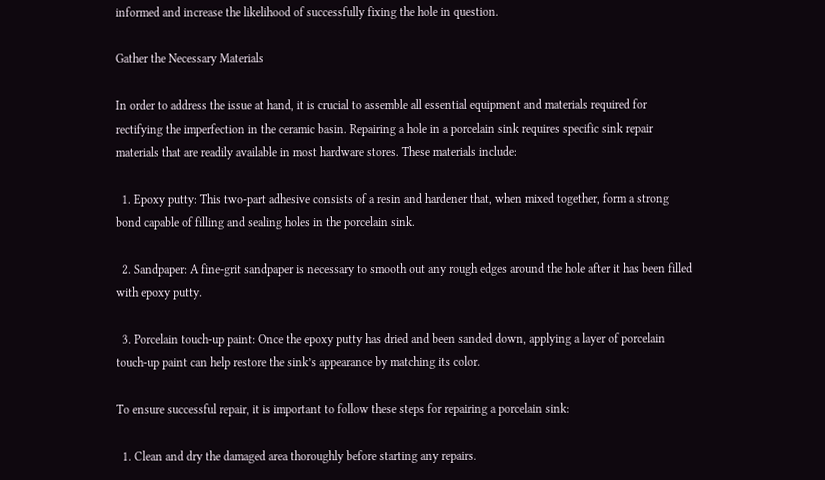informed and increase the likelihood of successfully fixing the hole in question.

Gather the Necessary Materials

In order to address the issue at hand, it is crucial to assemble all essential equipment and materials required for rectifying the imperfection in the ceramic basin. Repairing a hole in a porcelain sink requires specific sink repair materials that are readily available in most hardware stores. These materials include:

  1. Epoxy putty: This two-part adhesive consists of a resin and hardener that, when mixed together, form a strong bond capable of filling and sealing holes in the porcelain sink.

  2. Sandpaper: A fine-grit sandpaper is necessary to smooth out any rough edges around the hole after it has been filled with epoxy putty.

  3. Porcelain touch-up paint: Once the epoxy putty has dried and been sanded down, applying a layer of porcelain touch-up paint can help restore the sink’s appearance by matching its color.

To ensure successful repair, it is important to follow these steps for repairing a porcelain sink:

  1. Clean and dry the damaged area thoroughly before starting any repairs.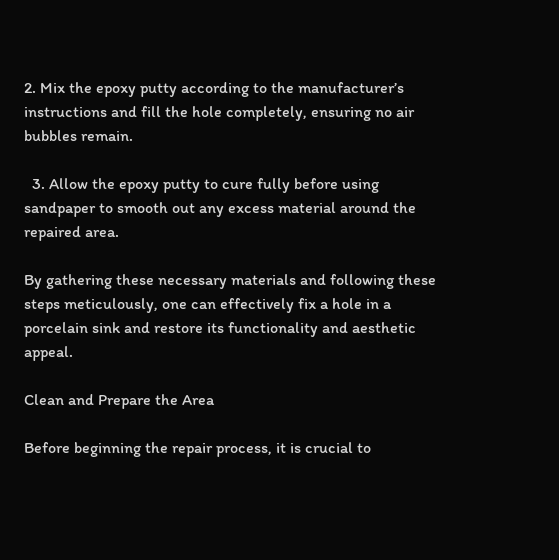2. Mix the epoxy putty according to the manufacturer’s instructions and fill the hole completely, ensuring no air bubbles remain.

  3. Allow the epoxy putty to cure fully before using sandpaper to smooth out any excess material around the repaired area.

By gathering these necessary materials and following these steps meticulously, one can effectively fix a hole in a porcelain sink and restore its functionality and aesthetic appeal.

Clean and Prepare the Area

Before beginning the repair process, it is crucial to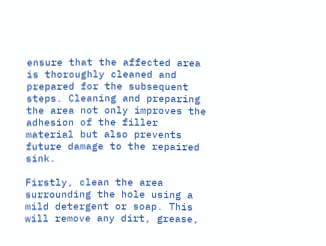ensure that the affected area is thoroughly cleaned and prepared for the subsequent steps. Cleaning and preparing the area not only improves the adhesion of the filler material but also prevents future damage to the repaired sink.

Firstly, clean the area surrounding the hole using a mild detergent or soap. This will remove any dirt, grease,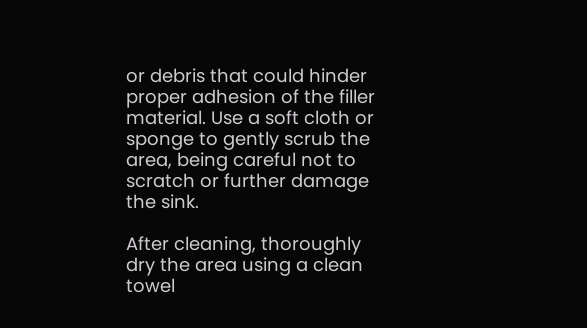or debris that could hinder proper adhesion of the filler material. Use a soft cloth or sponge to gently scrub the area, being careful not to scratch or further damage the sink.

After cleaning, thoroughly dry the area using a clean towel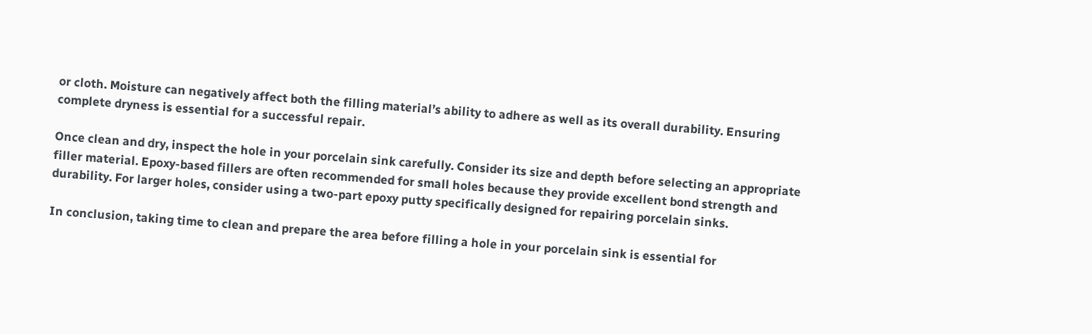or cloth. Moisture can negatively affect both the filling material’s ability to adhere as well as its overall durability. Ensuring complete dryness is essential for a successful repair.

Once clean and dry, inspect the hole in your porcelain sink carefully. Consider its size and depth before selecting an appropriate filler material. Epoxy-based fillers are often recommended for small holes because they provide excellent bond strength and durability. For larger holes, consider using a two-part epoxy putty specifically designed for repairing porcelain sinks.

In conclusion, taking time to clean and prepare the area before filling a hole in your porcelain sink is essential for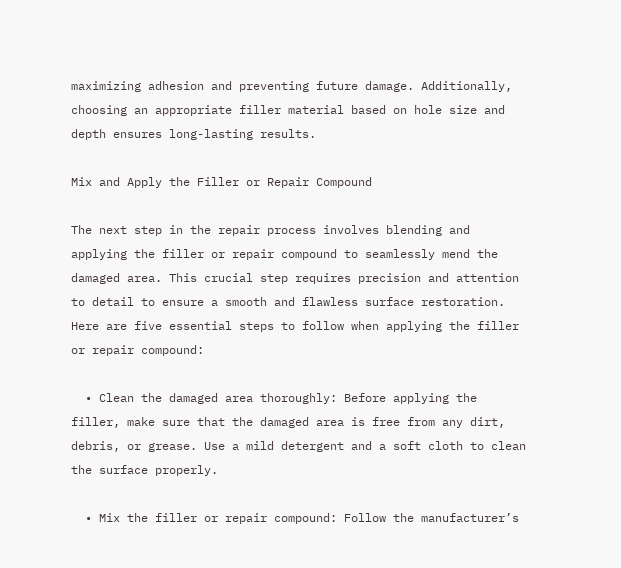maximizing adhesion and preventing future damage. Additionally, choosing an appropriate filler material based on hole size and depth ensures long-lasting results.

Mix and Apply the Filler or Repair Compound

The next step in the repair process involves blending and applying the filler or repair compound to seamlessly mend the damaged area. This crucial step requires precision and attention to detail to ensure a smooth and flawless surface restoration. Here are five essential steps to follow when applying the filler or repair compound:

  • Clean the damaged area thoroughly: Before applying the filler, make sure that the damaged area is free from any dirt, debris, or grease. Use a mild detergent and a soft cloth to clean the surface properly.

  • Mix the filler or repair compound: Follow the manufacturer’s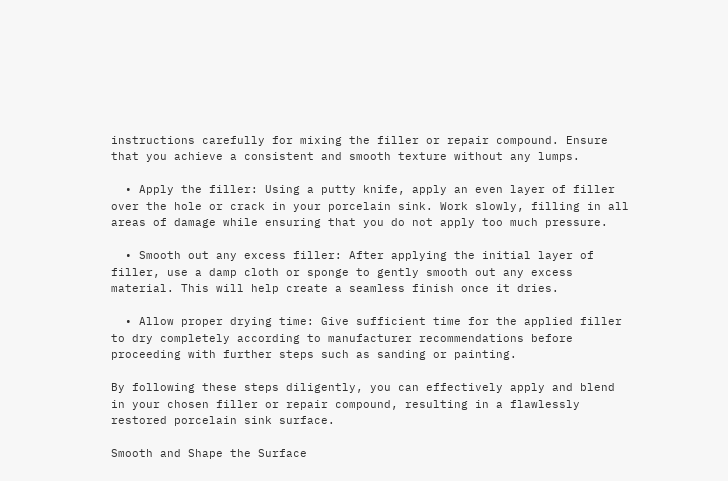instructions carefully for mixing the filler or repair compound. Ensure that you achieve a consistent and smooth texture without any lumps.

  • Apply the filler: Using a putty knife, apply an even layer of filler over the hole or crack in your porcelain sink. Work slowly, filling in all areas of damage while ensuring that you do not apply too much pressure.

  • Smooth out any excess filler: After applying the initial layer of filler, use a damp cloth or sponge to gently smooth out any excess material. This will help create a seamless finish once it dries.

  • Allow proper drying time: Give sufficient time for the applied filler to dry completely according to manufacturer recommendations before proceeding with further steps such as sanding or painting.

By following these steps diligently, you can effectively apply and blend in your chosen filler or repair compound, resulting in a flawlessly restored porcelain sink surface.

Smooth and Shape the Surface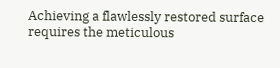Achieving a flawlessly restored surface requires the meticulous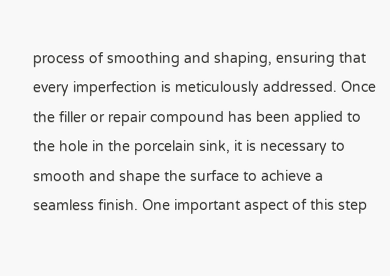process of smoothing and shaping, ensuring that every imperfection is meticulously addressed. Once the filler or repair compound has been applied to the hole in the porcelain sink, it is necessary to smooth and shape the surface to achieve a seamless finish. One important aspect of this step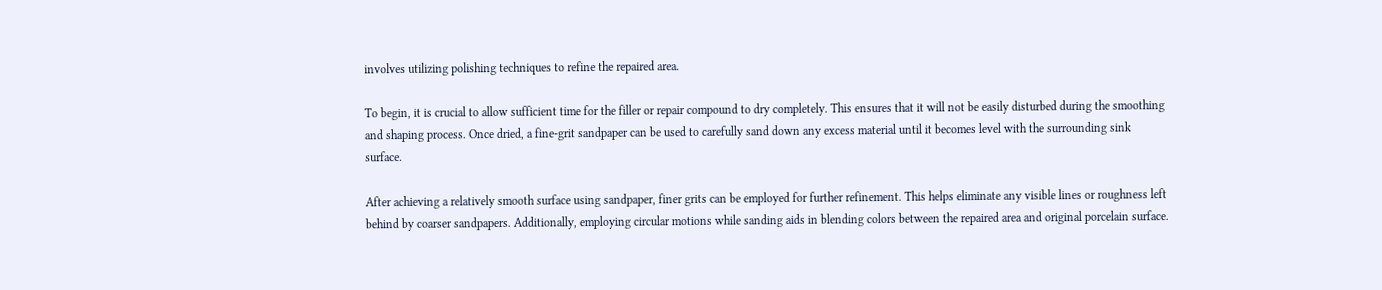involves utilizing polishing techniques to refine the repaired area.

To begin, it is crucial to allow sufficient time for the filler or repair compound to dry completely. This ensures that it will not be easily disturbed during the smoothing and shaping process. Once dried, a fine-grit sandpaper can be used to carefully sand down any excess material until it becomes level with the surrounding sink surface.

After achieving a relatively smooth surface using sandpaper, finer grits can be employed for further refinement. This helps eliminate any visible lines or roughness left behind by coarser sandpapers. Additionally, employing circular motions while sanding aids in blending colors between the repaired area and original porcelain surface.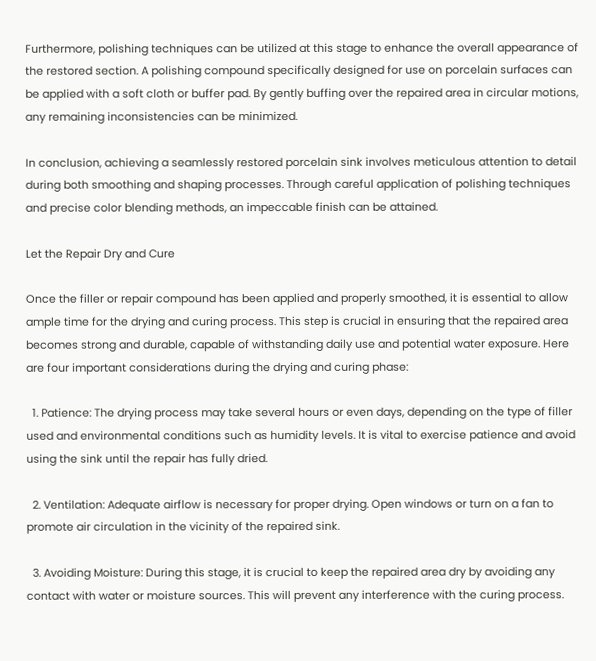Furthermore, polishing techniques can be utilized at this stage to enhance the overall appearance of the restored section. A polishing compound specifically designed for use on porcelain surfaces can be applied with a soft cloth or buffer pad. By gently buffing over the repaired area in circular motions, any remaining inconsistencies can be minimized.

In conclusion, achieving a seamlessly restored porcelain sink involves meticulous attention to detail during both smoothing and shaping processes. Through careful application of polishing techniques and precise color blending methods, an impeccable finish can be attained.

Let the Repair Dry and Cure

Once the filler or repair compound has been applied and properly smoothed, it is essential to allow ample time for the drying and curing process. This step is crucial in ensuring that the repaired area becomes strong and durable, capable of withstanding daily use and potential water exposure. Here are four important considerations during the drying and curing phase:

  1. Patience: The drying process may take several hours or even days, depending on the type of filler used and environmental conditions such as humidity levels. It is vital to exercise patience and avoid using the sink until the repair has fully dried.

  2. Ventilation: Adequate airflow is necessary for proper drying. Open windows or turn on a fan to promote air circulation in the vicinity of the repaired sink.

  3. Avoiding Moisture: During this stage, it is crucial to keep the repaired area dry by avoiding any contact with water or moisture sources. This will prevent any interference with the curing process.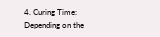4. Curing Time: Depending on the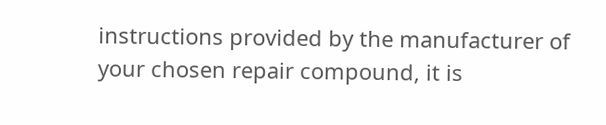instructions provided by the manufacturer of your chosen repair compound, it is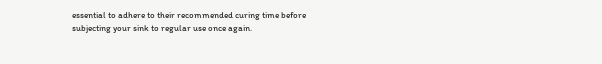essential to adhere to their recommended curing time before subjecting your sink to regular use once again.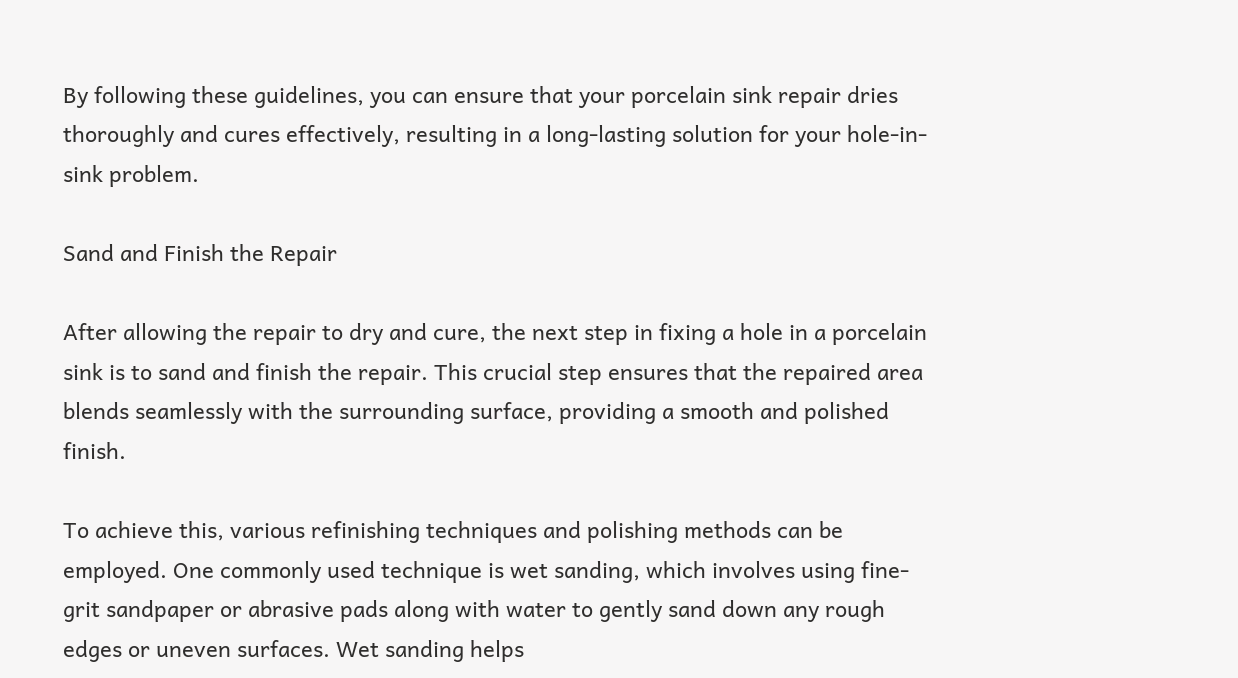By following these guidelines, you can ensure that your porcelain sink repair dries thoroughly and cures effectively, resulting in a long-lasting solution for your hole-in-sink problem.

Sand and Finish the Repair

After allowing the repair to dry and cure, the next step in fixing a hole in a porcelain sink is to sand and finish the repair. This crucial step ensures that the repaired area blends seamlessly with the surrounding surface, providing a smooth and polished finish.

To achieve this, various refinishing techniques and polishing methods can be employed. One commonly used technique is wet sanding, which involves using fine-grit sandpaper or abrasive pads along with water to gently sand down any rough edges or uneven surfaces. Wet sanding helps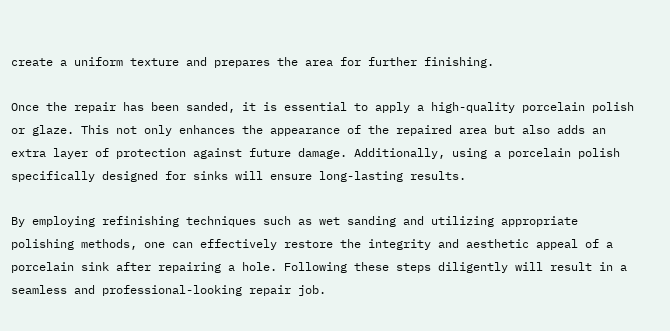create a uniform texture and prepares the area for further finishing.

Once the repair has been sanded, it is essential to apply a high-quality porcelain polish or glaze. This not only enhances the appearance of the repaired area but also adds an extra layer of protection against future damage. Additionally, using a porcelain polish specifically designed for sinks will ensure long-lasting results.

By employing refinishing techniques such as wet sanding and utilizing appropriate polishing methods, one can effectively restore the integrity and aesthetic appeal of a porcelain sink after repairing a hole. Following these steps diligently will result in a seamless and professional-looking repair job.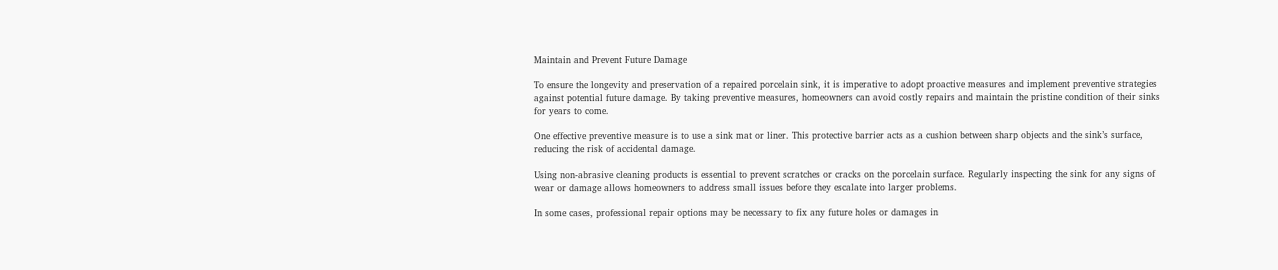Maintain and Prevent Future Damage

To ensure the longevity and preservation of a repaired porcelain sink, it is imperative to adopt proactive measures and implement preventive strategies against potential future damage. By taking preventive measures, homeowners can avoid costly repairs and maintain the pristine condition of their sinks for years to come.

One effective preventive measure is to use a sink mat or liner. This protective barrier acts as a cushion between sharp objects and the sink’s surface, reducing the risk of accidental damage.

Using non-abrasive cleaning products is essential to prevent scratches or cracks on the porcelain surface. Regularly inspecting the sink for any signs of wear or damage allows homeowners to address small issues before they escalate into larger problems.

In some cases, professional repair options may be necessary to fix any future holes or damages in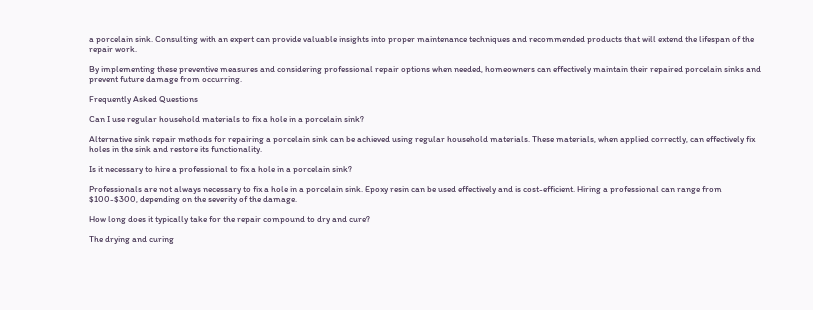a porcelain sink. Consulting with an expert can provide valuable insights into proper maintenance techniques and recommended products that will extend the lifespan of the repair work.

By implementing these preventive measures and considering professional repair options when needed, homeowners can effectively maintain their repaired porcelain sinks and prevent future damage from occurring.

Frequently Asked Questions

Can I use regular household materials to fix a hole in a porcelain sink?

Alternative sink repair methods for repairing a porcelain sink can be achieved using regular household materials. These materials, when applied correctly, can effectively fix holes in the sink and restore its functionality.

Is it necessary to hire a professional to fix a hole in a porcelain sink?

Professionals are not always necessary to fix a hole in a porcelain sink. Epoxy resin can be used effectively and is cost-efficient. Hiring a professional can range from $100-$300, depending on the severity of the damage.

How long does it typically take for the repair compound to dry and cure?

The drying and curing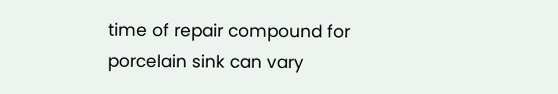time of repair compound for porcelain sink can vary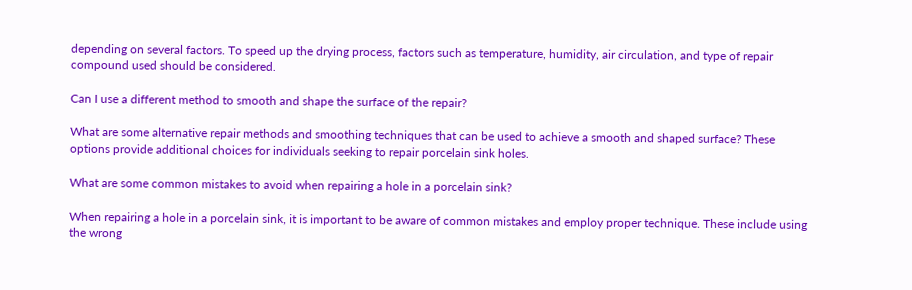depending on several factors. To speed up the drying process, factors such as temperature, humidity, air circulation, and type of repair compound used should be considered.

Can I use a different method to smooth and shape the surface of the repair?

What are some alternative repair methods and smoothing techniques that can be used to achieve a smooth and shaped surface? These options provide additional choices for individuals seeking to repair porcelain sink holes.

What are some common mistakes to avoid when repairing a hole in a porcelain sink?

When repairing a hole in a porcelain sink, it is important to be aware of common mistakes and employ proper technique. These include using the wrong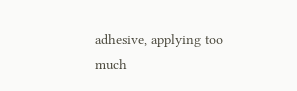adhesive, applying too much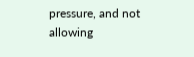pressure, and not allowing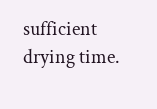sufficient drying time.